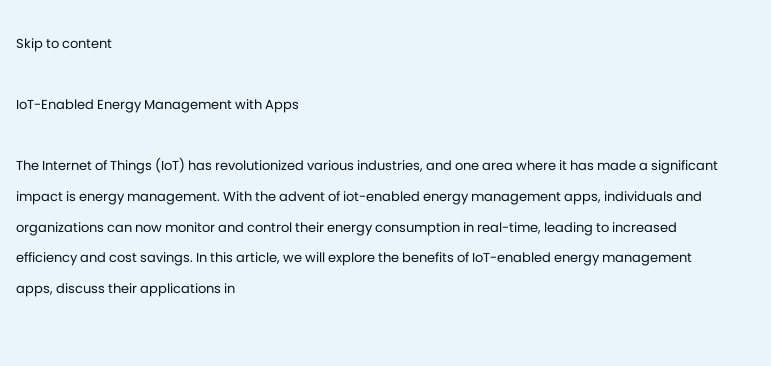Skip to content

IoT-Enabled Energy Management with Apps

The Internet of Things (IoT) has revolutionized various industries, and one area where it has made a significant impact is energy management. With the advent of iot-enabled energy management apps, individuals and organizations can now monitor and control their energy consumption in real-time, leading to increased efficiency and cost savings. In this article, we will explore the benefits of IoT-enabled energy management apps, discuss their applications in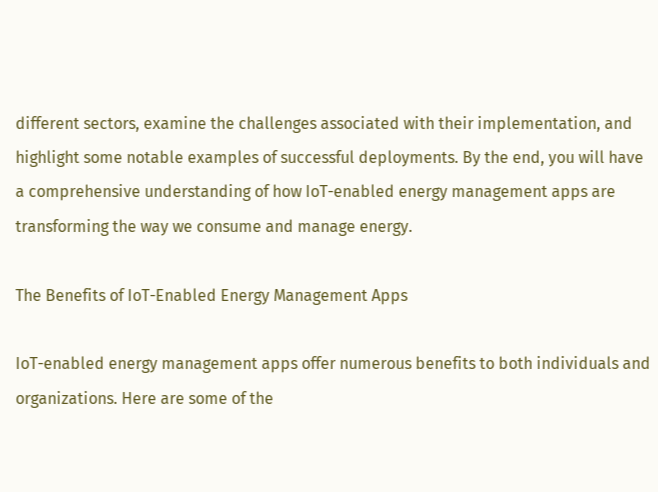different sectors, examine the challenges associated with their implementation, and highlight some notable examples of successful deployments. By the end, you will have a comprehensive understanding of how IoT-enabled energy management apps are transforming the way we consume and manage energy.

The Benefits of IoT-Enabled Energy Management Apps

IoT-enabled energy management apps offer numerous benefits to both individuals and organizations. Here are some of the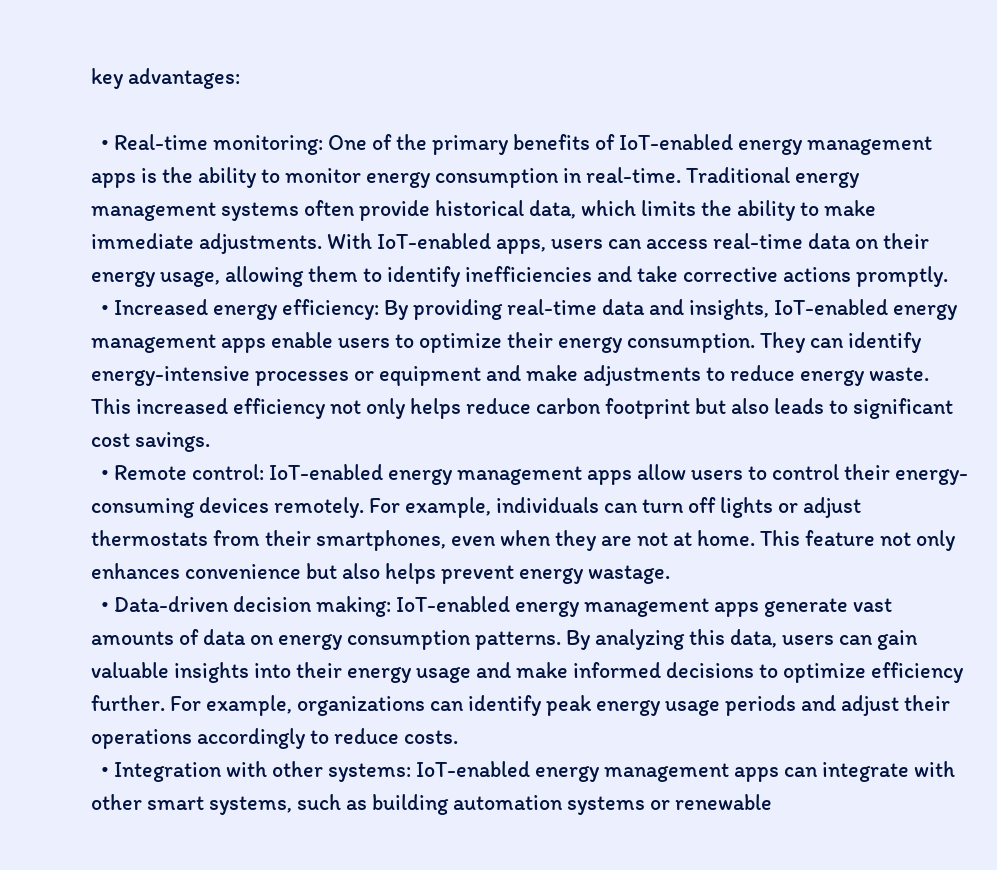key advantages:

  • Real-time monitoring: One of the primary benefits of IoT-enabled energy management apps is the ability to monitor energy consumption in real-time. Traditional energy management systems often provide historical data, which limits the ability to make immediate adjustments. With IoT-enabled apps, users can access real-time data on their energy usage, allowing them to identify inefficiencies and take corrective actions promptly.
  • Increased energy efficiency: By providing real-time data and insights, IoT-enabled energy management apps enable users to optimize their energy consumption. They can identify energy-intensive processes or equipment and make adjustments to reduce energy waste. This increased efficiency not only helps reduce carbon footprint but also leads to significant cost savings.
  • Remote control: IoT-enabled energy management apps allow users to control their energy-consuming devices remotely. For example, individuals can turn off lights or adjust thermostats from their smartphones, even when they are not at home. This feature not only enhances convenience but also helps prevent energy wastage.
  • Data-driven decision making: IoT-enabled energy management apps generate vast amounts of data on energy consumption patterns. By analyzing this data, users can gain valuable insights into their energy usage and make informed decisions to optimize efficiency further. For example, organizations can identify peak energy usage periods and adjust their operations accordingly to reduce costs.
  • Integration with other systems: IoT-enabled energy management apps can integrate with other smart systems, such as building automation systems or renewable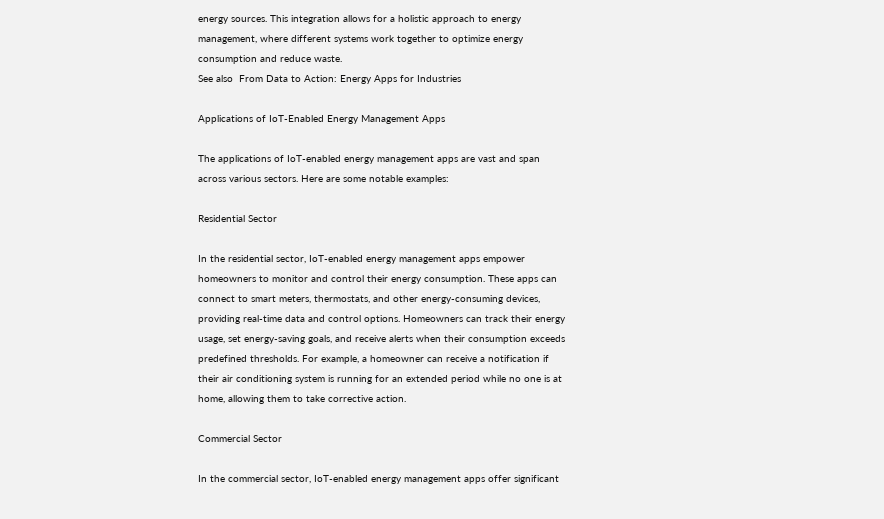energy sources. This integration allows for a holistic approach to energy management, where different systems work together to optimize energy consumption and reduce waste.
See also  From Data to Action: Energy Apps for Industries

Applications of IoT-Enabled Energy Management Apps

The applications of IoT-enabled energy management apps are vast and span across various sectors. Here are some notable examples:

Residential Sector

In the residential sector, IoT-enabled energy management apps empower homeowners to monitor and control their energy consumption. These apps can connect to smart meters, thermostats, and other energy-consuming devices, providing real-time data and control options. Homeowners can track their energy usage, set energy-saving goals, and receive alerts when their consumption exceeds predefined thresholds. For example, a homeowner can receive a notification if their air conditioning system is running for an extended period while no one is at home, allowing them to take corrective action.

Commercial Sector

In the commercial sector, IoT-enabled energy management apps offer significant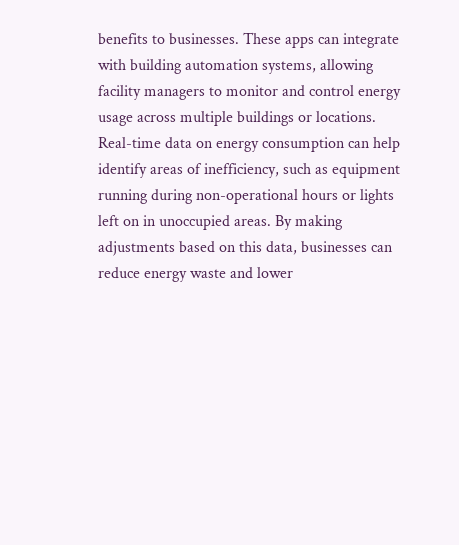benefits to businesses. These apps can integrate with building automation systems, allowing facility managers to monitor and control energy usage across multiple buildings or locations. Real-time data on energy consumption can help identify areas of inefficiency, such as equipment running during non-operational hours or lights left on in unoccupied areas. By making adjustments based on this data, businesses can reduce energy waste and lower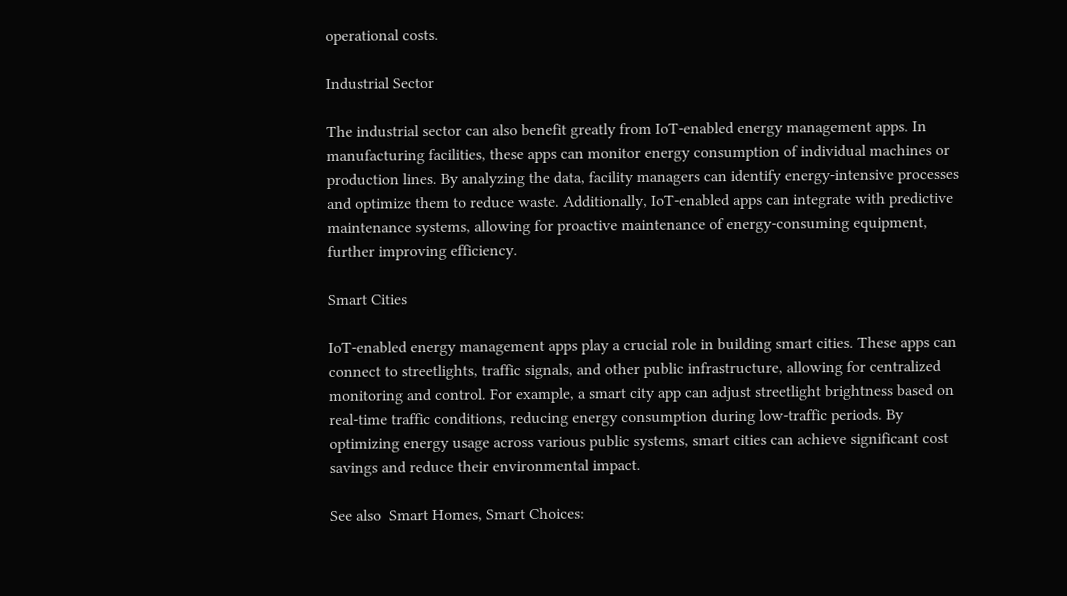operational costs.

Industrial Sector

The industrial sector can also benefit greatly from IoT-enabled energy management apps. In manufacturing facilities, these apps can monitor energy consumption of individual machines or production lines. By analyzing the data, facility managers can identify energy-intensive processes and optimize them to reduce waste. Additionally, IoT-enabled apps can integrate with predictive maintenance systems, allowing for proactive maintenance of energy-consuming equipment, further improving efficiency.

Smart Cities

IoT-enabled energy management apps play a crucial role in building smart cities. These apps can connect to streetlights, traffic signals, and other public infrastructure, allowing for centralized monitoring and control. For example, a smart city app can adjust streetlight brightness based on real-time traffic conditions, reducing energy consumption during low-traffic periods. By optimizing energy usage across various public systems, smart cities can achieve significant cost savings and reduce their environmental impact.

See also  Smart Homes, Smart Choices: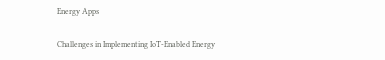Energy Apps

Challenges in Implementing IoT-Enabled Energy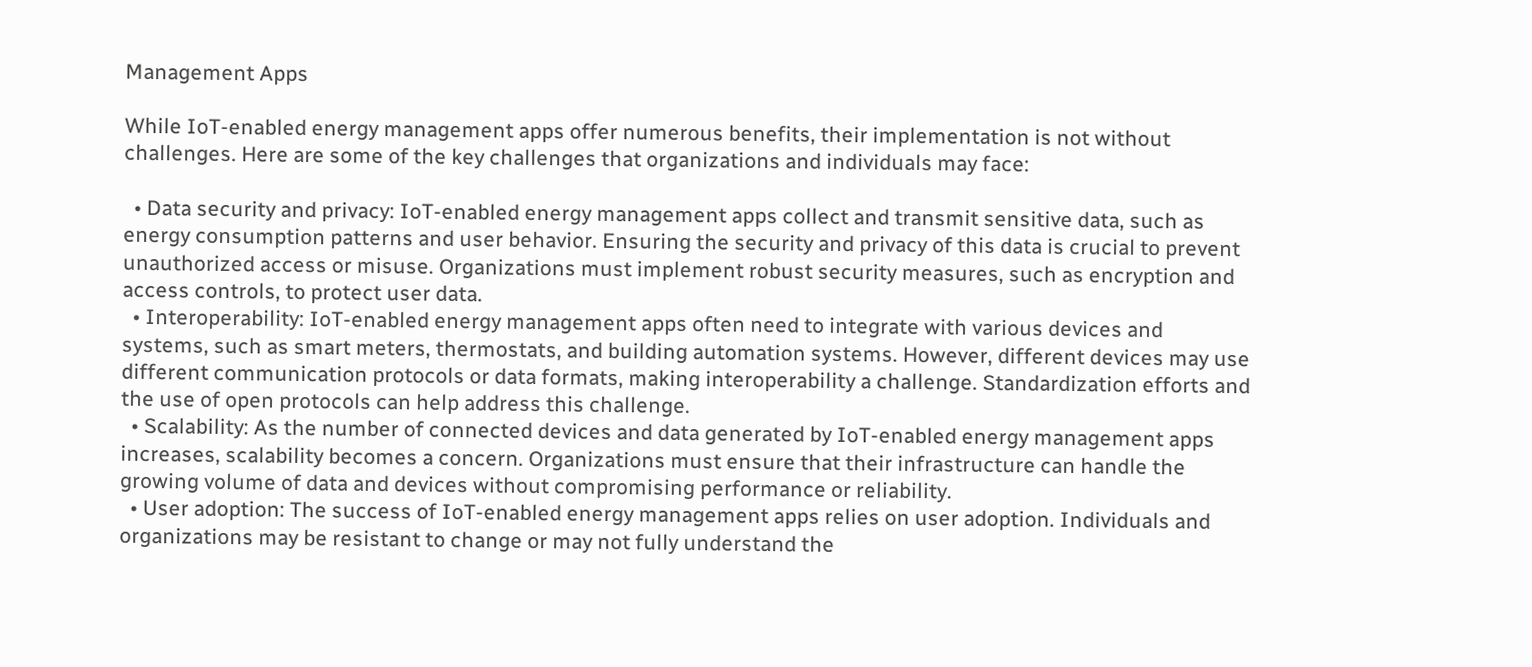Management Apps

While IoT-enabled energy management apps offer numerous benefits, their implementation is not without challenges. Here are some of the key challenges that organizations and individuals may face:

  • Data security and privacy: IoT-enabled energy management apps collect and transmit sensitive data, such as energy consumption patterns and user behavior. Ensuring the security and privacy of this data is crucial to prevent unauthorized access or misuse. Organizations must implement robust security measures, such as encryption and access controls, to protect user data.
  • Interoperability: IoT-enabled energy management apps often need to integrate with various devices and systems, such as smart meters, thermostats, and building automation systems. However, different devices may use different communication protocols or data formats, making interoperability a challenge. Standardization efforts and the use of open protocols can help address this challenge.
  • Scalability: As the number of connected devices and data generated by IoT-enabled energy management apps increases, scalability becomes a concern. Organizations must ensure that their infrastructure can handle the growing volume of data and devices without compromising performance or reliability.
  • User adoption: The success of IoT-enabled energy management apps relies on user adoption. Individuals and organizations may be resistant to change or may not fully understand the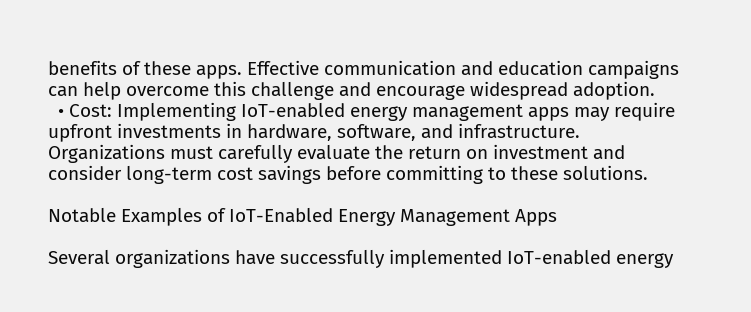benefits of these apps. Effective communication and education campaigns can help overcome this challenge and encourage widespread adoption.
  • Cost: Implementing IoT-enabled energy management apps may require upfront investments in hardware, software, and infrastructure. Organizations must carefully evaluate the return on investment and consider long-term cost savings before committing to these solutions.

Notable Examples of IoT-Enabled Energy Management Apps

Several organizations have successfully implemented IoT-enabled energy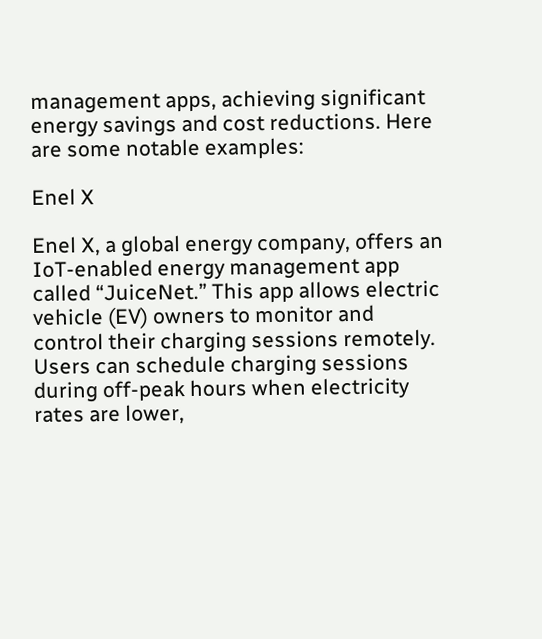management apps, achieving significant energy savings and cost reductions. Here are some notable examples:

Enel X

Enel X, a global energy company, offers an IoT-enabled energy management app called “JuiceNet.” This app allows electric vehicle (EV) owners to monitor and control their charging sessions remotely. Users can schedule charging sessions during off-peak hours when electricity rates are lower,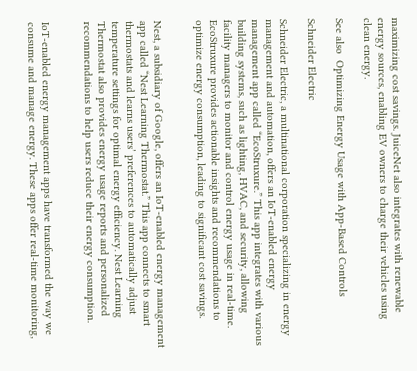maximizing cost savings. JuiceNet also integrates with renewable energy sources, enabling EV owners to charge their vehicles using clean energy.

See also  Optimizing Energy Usage with App-Based Controls

Schneider Electric

Schneider Electric, a multinational corporation specializing in energy management and automation, offers an IoT-enabled energy management app called “EcoStruxure.” This app integrates with various building systems, such as lighting, HVAC, and security, allowing facility managers to monitor and control energy usage in real-time. EcoStruxure provides actionable insights and recommendations to optimize energy consumption, leading to significant cost savings.


Nest, a subsidiary of Google, offers an IoT-enabled energy management app called “Nest Learning Thermostat.” This app connects to smart thermostats and learns users’ preferences to automatically adjust temperature settings for optimal energy efficiency. Nest Learning Thermostat also provides energy usage reports and personalized recommendations to help users reduce their energy consumption.


IoT-enabled energy management apps have transformed the way we consume and manage energy. These apps offer real-time monitoring,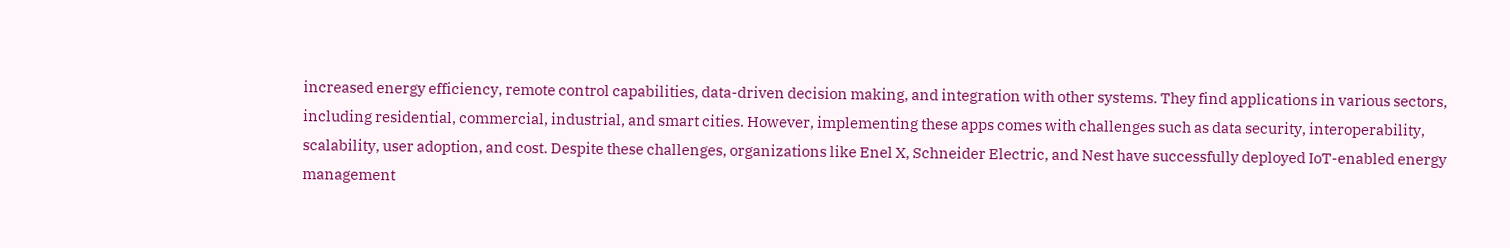increased energy efficiency, remote control capabilities, data-driven decision making, and integration with other systems. They find applications in various sectors, including residential, commercial, industrial, and smart cities. However, implementing these apps comes with challenges such as data security, interoperability, scalability, user adoption, and cost. Despite these challenges, organizations like Enel X, Schneider Electric, and Nest have successfully deployed IoT-enabled energy management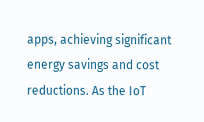apps, achieving significant energy savings and cost reductions. As the IoT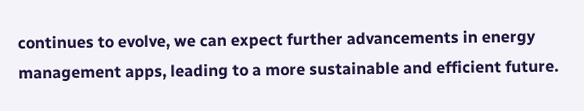continues to evolve, we can expect further advancements in energy management apps, leading to a more sustainable and efficient future.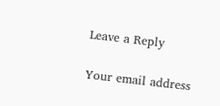Leave a Reply

Your email address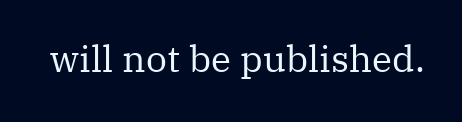will not be published.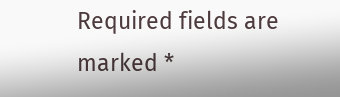Required fields are marked *